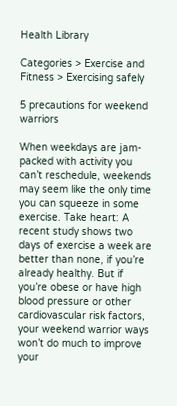Health Library

Categories > Exercise and Fitness > Exercising safely

5 precautions for weekend warriors

When weekdays are jam-packed with activity you can’t reschedule, weekends may seem like the only time you can squeeze in some exercise. Take heart: A recent study shows two days of exercise a week are better than none, if you’re already healthy. But if you’re obese or have high blood pressure or other cardiovascular risk factors, your weekend warrior ways won’t do much to improve your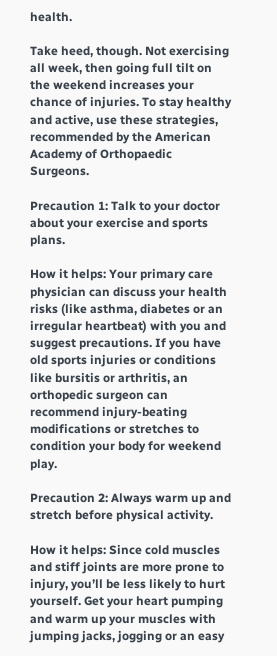health.

Take heed, though. Not exercising all week, then going full tilt on the weekend increases your chance of injuries. To stay healthy and active, use these strategies, recommended by the American Academy of Orthopaedic Surgeons.

Precaution 1: Talk to your doctor about your exercise and sports plans.

How it helps: Your primary care physician can discuss your health risks (like asthma, diabetes or an irregular heartbeat) with you and suggest precautions. If you have old sports injuries or conditions like bursitis or arthritis, an orthopedic surgeon can recommend injury-beating modifications or stretches to condition your body for weekend play.

Precaution 2: Always warm up and stretch before physical activity.

How it helps: Since cold muscles and stiff joints are more prone to injury, you’ll be less likely to hurt yourself. Get your heart pumping and warm up your muscles with jumping jacks, jogging or an easy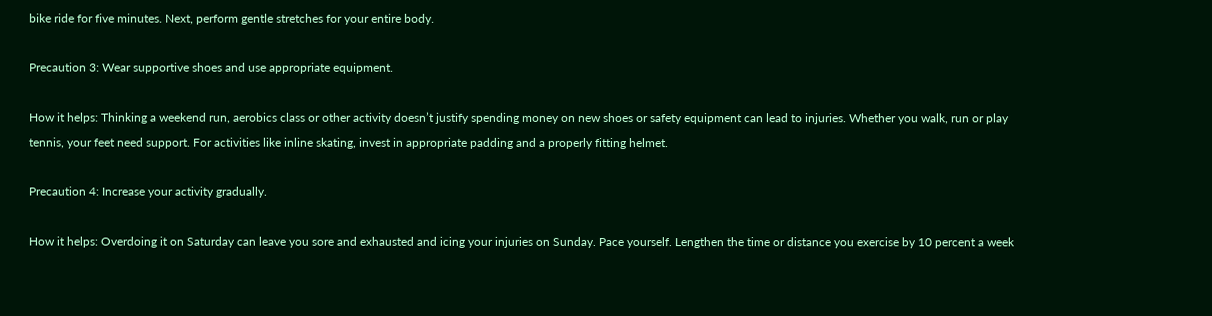bike ride for five minutes. Next, perform gentle stretches for your entire body.

Precaution 3: Wear supportive shoes and use appropriate equipment.

How it helps: Thinking a weekend run, aerobics class or other activity doesn’t justify spending money on new shoes or safety equipment can lead to injuries. Whether you walk, run or play tennis, your feet need support. For activities like inline skating, invest in appropriate padding and a properly fitting helmet.

Precaution 4: Increase your activity gradually.

How it helps: Overdoing it on Saturday can leave you sore and exhausted and icing your injuries on Sunday. Pace yourself. Lengthen the time or distance you exercise by 10 percent a week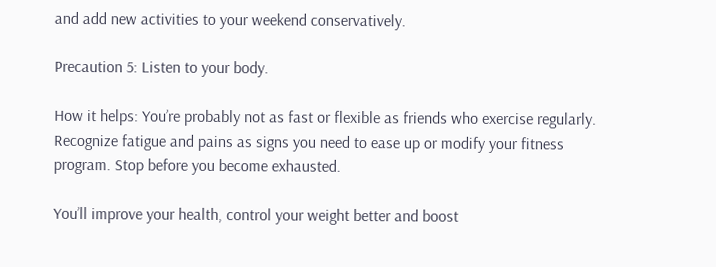and add new activities to your weekend conservatively.

Precaution 5: Listen to your body.

How it helps: You’re probably not as fast or flexible as friends who exercise regularly. Recognize fatigue and pains as signs you need to ease up or modify your fitness program. Stop before you become exhausted.

You’ll improve your health, control your weight better and boost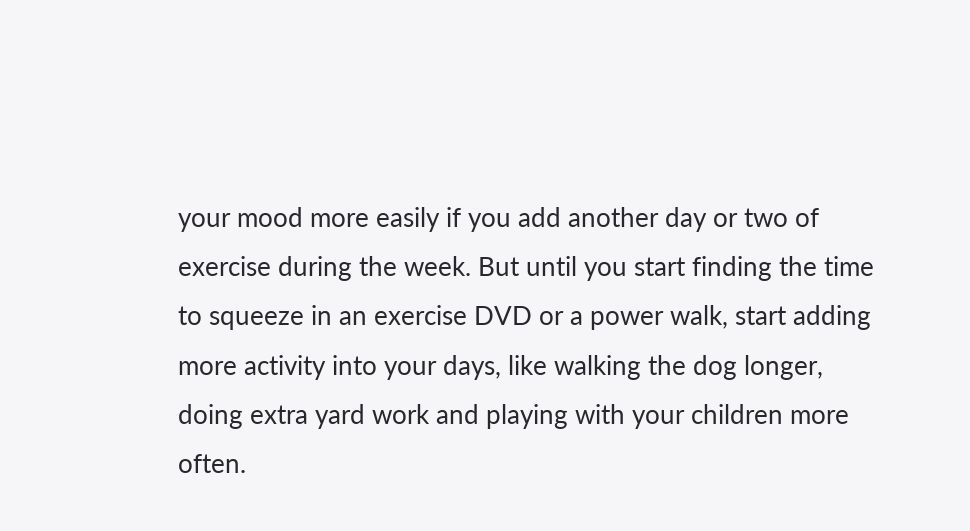your mood more easily if you add another day or two of exercise during the week. But until you start finding the time to squeeze in an exercise DVD or a power walk, start adding more activity into your days, like walking the dog longer, doing extra yard work and playing with your children more often.